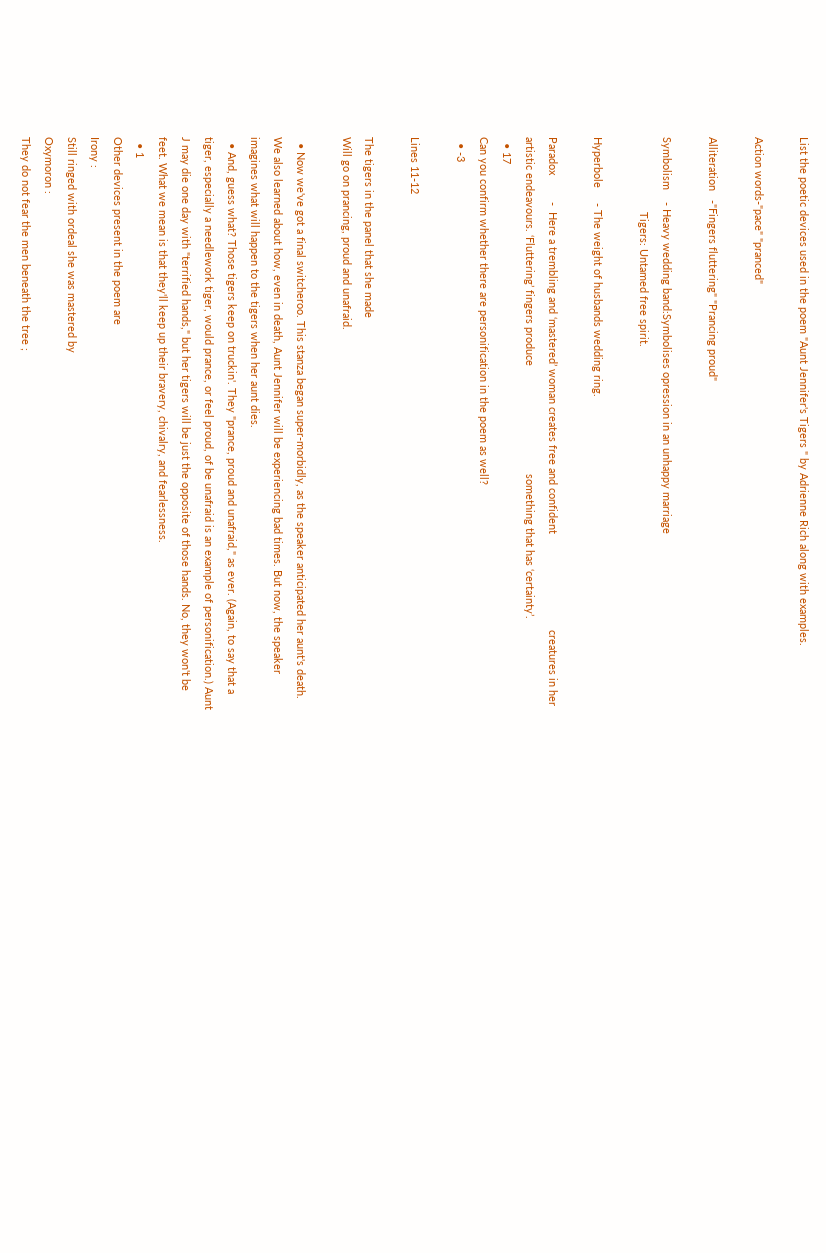List the poetic devices used in the poem "Aunt Jennifer's Tigers " by Adrienne Rich along with examples.

Action words-"pace" "pranced"

Alliteration   -"Fingers fluttering" "Prancing proud"

Symbolism    - Heavy wedding band:Symbolises opression in an unhappy marriage
                         Tigers: Untamed free spirit.

Hyperbole     - The weight of husbands wedding ring.

Paradox         -  Here a trembling and ‘mastered’ woman creates free and confident                                creatures in her artistic endeavours. ‘Fluttering’ fingers produce                                    something that has ‘certainty’.
  • 17
Can you confirm whether there are personification in the poem as well?
  • -3

Lines 11-12

The tigers in the panel that she made
Will go on prancing, proud and unafraid.

  • Now we've got a final switcheroo. This stanza began super-morbidly, as the speaker anticipated her aunt's death. We also learned about how, even in death, Aunt Jennifer will be experiencing bad times. But now, the speaker imagines what will happen to the tigers when her aunt dies.
  • And, guess what? Those tigers keep on truckin'. They "prance, proud and unafraid," as ever. (Again, to say that a tiger, especially a needlework tiger, would prance, or feel proud, of be unafraid is an example of personification.) Aunt J may die one day with "terrified hands," but her tigers will be just the opposite of those hands. No, they won't be feet. What we mean is that they'll keep up their bravery, chivalry, and fearlessness.
  • 1
Other devices present in the poem are
Irony :
Still ringed with ordeal she was mastered by
Oxymoron :
They do not fear the men beneath the tree ;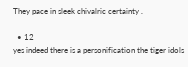They pace in sleek chivalric certainty .

  • 12
yes indeed there is a personification the tiger idols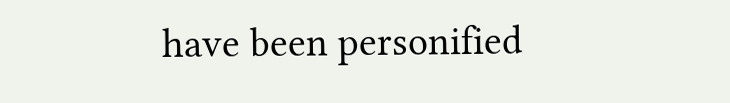have been personified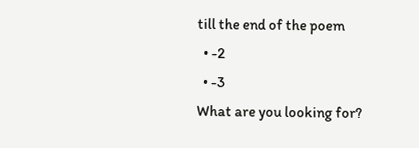till the end of the poem
  • -2
  • -3
What are you looking for?